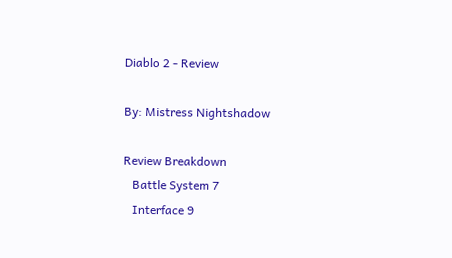Diablo 2 - Review

By: Mistress Nightshadow

Review Breakdown
   Battle System 7
   Interface 9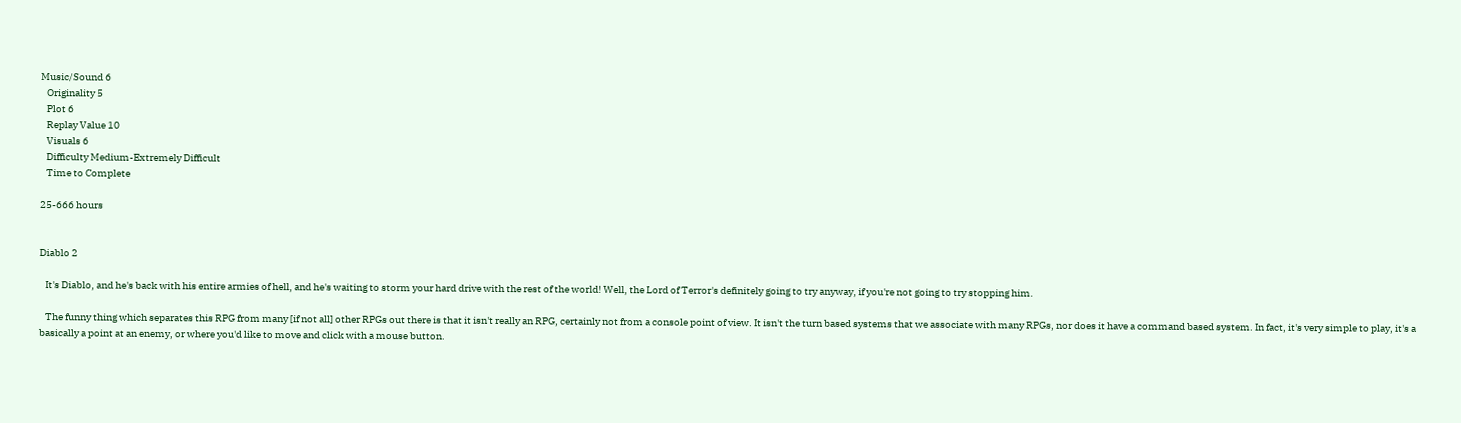Music/Sound 6
   Originality 5
   Plot 6
   Replay Value 10
   Visuals 6
   Difficulty Medium-Extremely Difficult
   Time to Complete

25-666 hours


Diablo 2

   It's Diablo, and he's back with his entire armies of hell, and he's waiting to storm your hard drive with the rest of the world! Well, the Lord of Terror's definitely going to try anyway, if you're not going to try stopping him.

   The funny thing which separates this RPG from many [if not all] other RPGs out there is that it isn't really an RPG, certainly not from a console point of view. It isn't the turn based systems that we associate with many RPGs, nor does it have a command based system. In fact, it's very simple to play, it's a basically a point at an enemy, or where you'd like to move and click with a mouse button.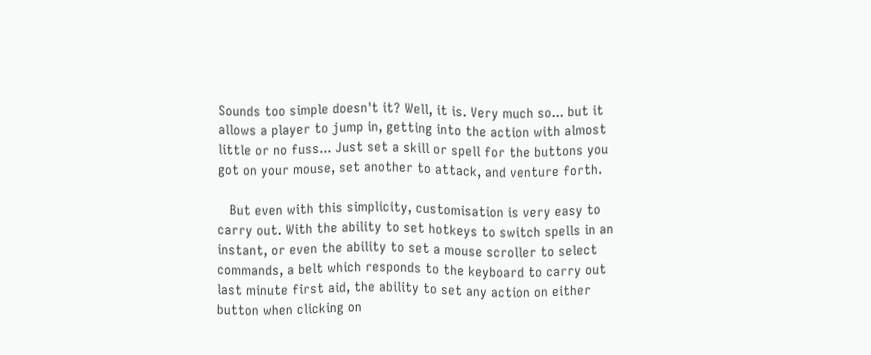Sounds too simple doesn't it? Well, it is. Very much so... but it allows a player to jump in, getting into the action with almost little or no fuss... Just set a skill or spell for the buttons you got on your mouse, set another to attack, and venture forth.

   But even with this simplicity, customisation is very easy to carry out. With the ability to set hotkeys to switch spells in an instant, or even the ability to set a mouse scroller to select commands, a belt which responds to the keyboard to carry out last minute first aid, the ability to set any action on either button when clicking on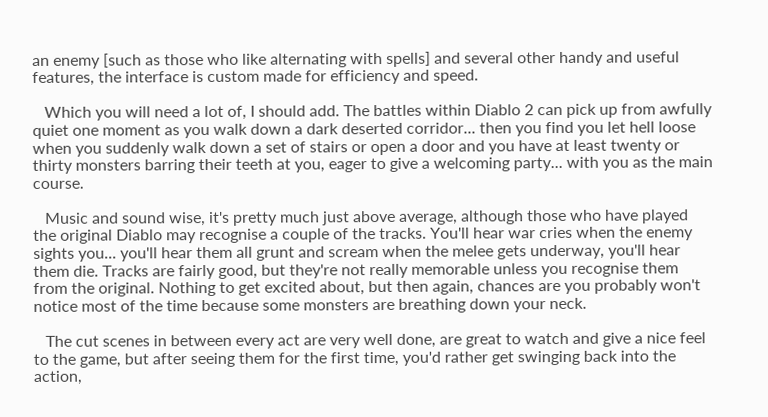an enemy [such as those who like alternating with spells] and several other handy and useful features, the interface is custom made for efficiency and speed.

   Which you will need a lot of, I should add. The battles within Diablo 2 can pick up from awfully quiet one moment as you walk down a dark deserted corridor... then you find you let hell loose when you suddenly walk down a set of stairs or open a door and you have at least twenty or thirty monsters barring their teeth at you, eager to give a welcoming party... with you as the main course.

   Music and sound wise, it's pretty much just above average, although those who have played the original Diablo may recognise a couple of the tracks. You'll hear war cries when the enemy sights you... you'll hear them all grunt and scream when the melee gets underway, you'll hear them die. Tracks are fairly good, but they're not really memorable unless you recognise them from the original. Nothing to get excited about, but then again, chances are you probably won't notice most of the time because some monsters are breathing down your neck.

   The cut scenes in between every act are very well done, are great to watch and give a nice feel to the game, but after seeing them for the first time, you'd rather get swinging back into the action,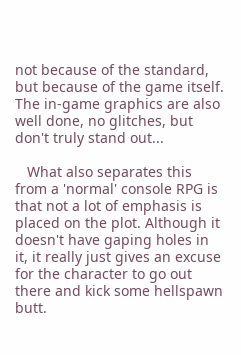not because of the standard, but because of the game itself. The in-game graphics are also well done, no glitches, but don't truly stand out...

   What also separates this from a 'normal' console RPG is that not a lot of emphasis is placed on the plot. Although it doesn't have gaping holes in it, it really just gives an excuse for the character to go out there and kick some hellspawn butt.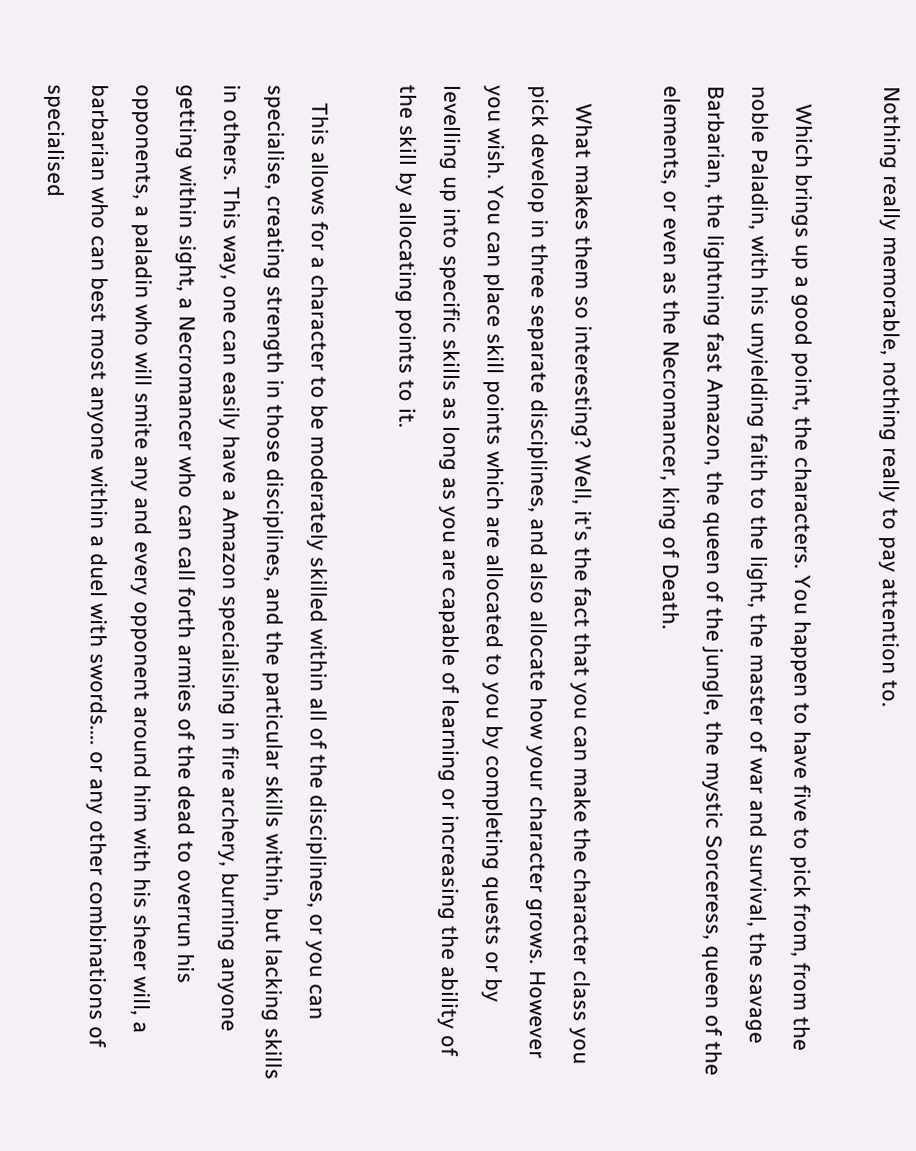Nothing really memorable, nothing really to pay attention to.

   Which brings up a good point, the characters. You happen to have five to pick from, from the noble Paladin, with his unyielding faith to the light, the master of war and survival, the savage Barbarian, the lightning fast Amazon, the queen of the jungle, the mystic Sorceress, queen of the elements, or even as the Necromancer, king of Death.

   What makes them so interesting? Well, it's the fact that you can make the character class you pick develop in three separate disciplines, and also allocate how your character grows. However you wish. You can place skill points which are allocated to you by completing quests or by levelling up into specific skills as long as you are capable of learning or increasing the ability of the skill by allocating points to it.

   This allows for a character to be moderately skilled within all of the disciplines, or you can specialise, creating strength in those disciplines, and the particular skills within, but lacking skills in others. This way, one can easily have a Amazon specialising in fire archery, burning anyone getting within sight, a Necromancer who can call forth armies of the dead to overrun his opponents, a paladin who will smite any and every opponent around him with his sheer will, a barbarian who can best most anyone within a duel with swords.... or any other combinations of specialised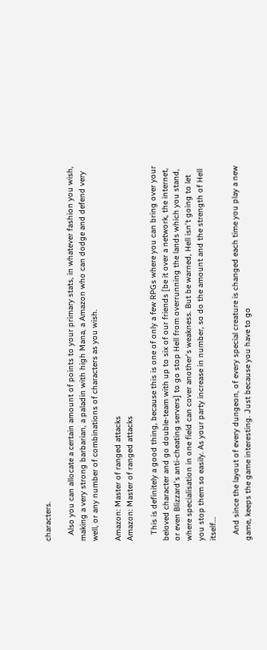characters.

   Also you can allocate a certain amount of points to your primary stats, in whatever fashion you wish, making a very strong barbarian, a paladin with high Mana, a Amazon who can dodge and defend very well, or any number of combinations of characters as you wish.

Amazon: Master of ranged attacks
Amazon: Master of ranged attacks

   This is definitely a good thing, because this is one of only a few RPGs where you can bring over your beloved character and go double-team with up to six of our friends [be it over a network, the internet, or even Blizzard's anti-cheating servers] to go stop Hell from overrunning the lands which you stand, where specialisation in one field can cover another's weakness. But be warned, Hell isn't going to let you stop them so easily. As your party increase in number, so do the amount and the strength of Hell itself...

   And since the layout of every dungeon, of every special creature is changed each time you play a new game, keeps the game interesting. Just because you have to go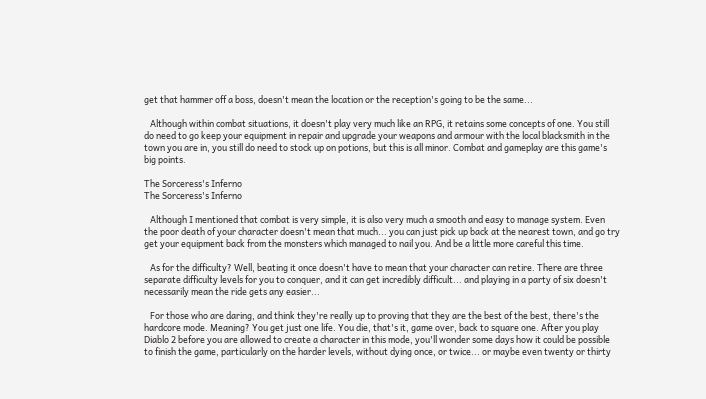get that hammer off a boss, doesn't mean the location or the reception's going to be the same...

   Although within combat situations, it doesn't play very much like an RPG, it retains some concepts of one. You still do need to go keep your equipment in repair and upgrade your weapons and armour with the local blacksmith in the town you are in, you still do need to stock up on potions, but this is all minor. Combat and gameplay are this game's big points.

The Sorceress's Inferno
The Sorceress's Inferno

   Although I mentioned that combat is very simple, it is also very much a smooth and easy to manage system. Even the poor death of your character doesn't mean that much... you can just pick up back at the nearest town, and go try get your equipment back from the monsters which managed to nail you. And be a little more careful this time.

   As for the difficulty? Well, beating it once doesn't have to mean that your character can retire. There are three separate difficulty levels for you to conquer, and it can get incredibly difficult... and playing in a party of six doesn't necessarily mean the ride gets any easier...

   For those who are daring, and think they're really up to proving that they are the best of the best, there's the hardcore mode. Meaning? You get just one life. You die, that's it, game over, back to square one. After you play Diablo 2 before you are allowed to create a character in this mode, you'll wonder some days how it could be possible to finish the game, particularly on the harder levels, without dying once, or twice... or maybe even twenty or thirty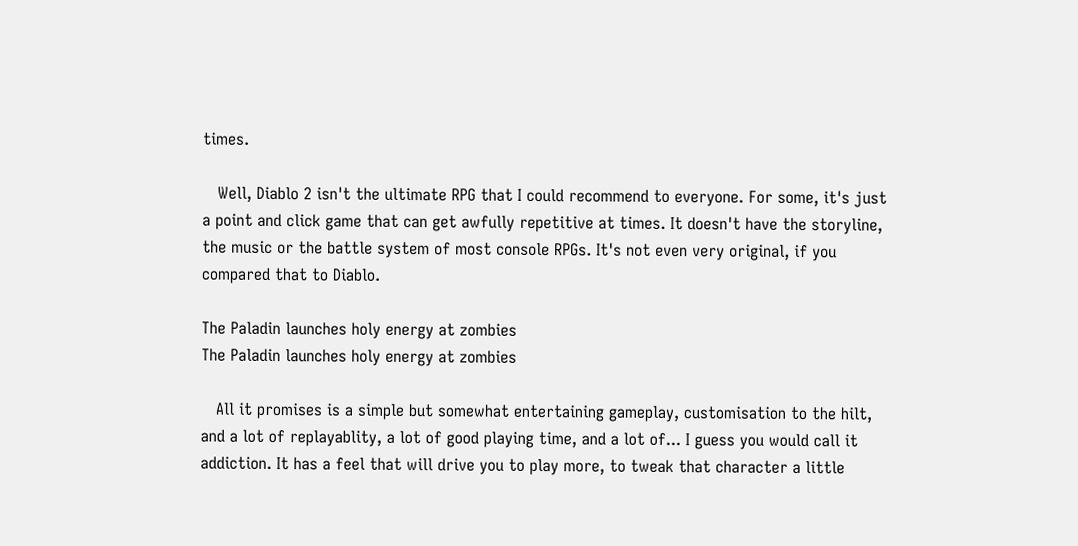times.

   Well, Diablo 2 isn't the ultimate RPG that I could recommend to everyone. For some, it's just a point and click game that can get awfully repetitive at times. It doesn't have the storyline, the music or the battle system of most console RPGs. It's not even very original, if you compared that to Diablo.

The Paladin launches holy energy at zombies
The Paladin launches holy energy at zombies

   All it promises is a simple but somewhat entertaining gameplay, customisation to the hilt, and a lot of replayablity, a lot of good playing time, and a lot of... I guess you would call it addiction. It has a feel that will drive you to play more, to tweak that character a little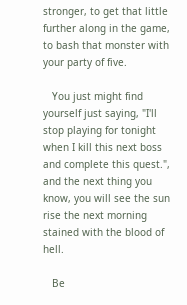stronger, to get that little further along in the game, to bash that monster with your party of five.

   You just might find yourself just saying, "I'll stop playing for tonight when I kill this next boss and complete this quest.", and the next thing you know, you will see the sun rise the next morning stained with the blood of hell.

   Be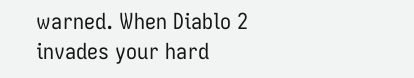warned. When Diablo 2 invades your hard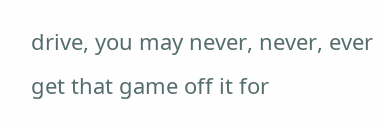drive, you may never, never, ever get that game off it for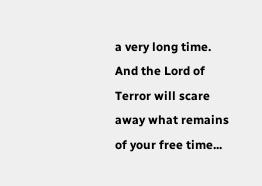a very long time. And the Lord of Terror will scare away what remains of your free time...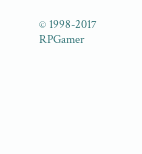© 1998-2017 RPGamer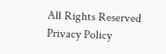All Rights Reserved
Privacy Policy